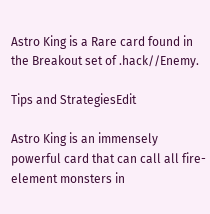Astro King is a Rare card found in the Breakout set of .hack//Enemy.

Tips and StrategiesEdit

Astro King is an immensely powerful card that can call all fire-element monsters in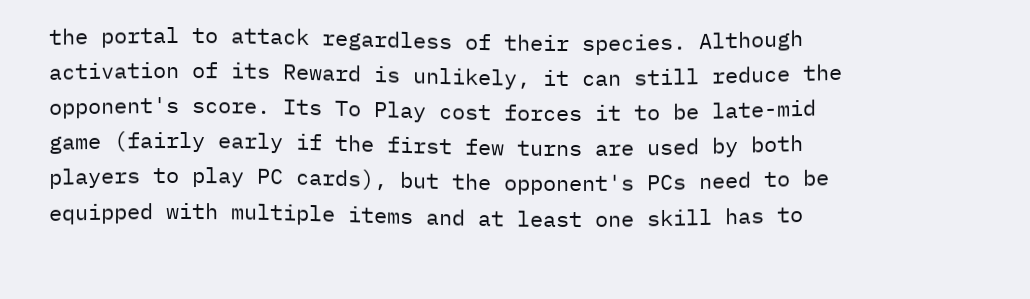the portal to attack regardless of their species. Although activation of its Reward is unlikely, it can still reduce the opponent's score. Its To Play cost forces it to be late-mid game (fairly early if the first few turns are used by both players to play PC cards), but the opponent's PCs need to be equipped with multiple items and at least one skill has to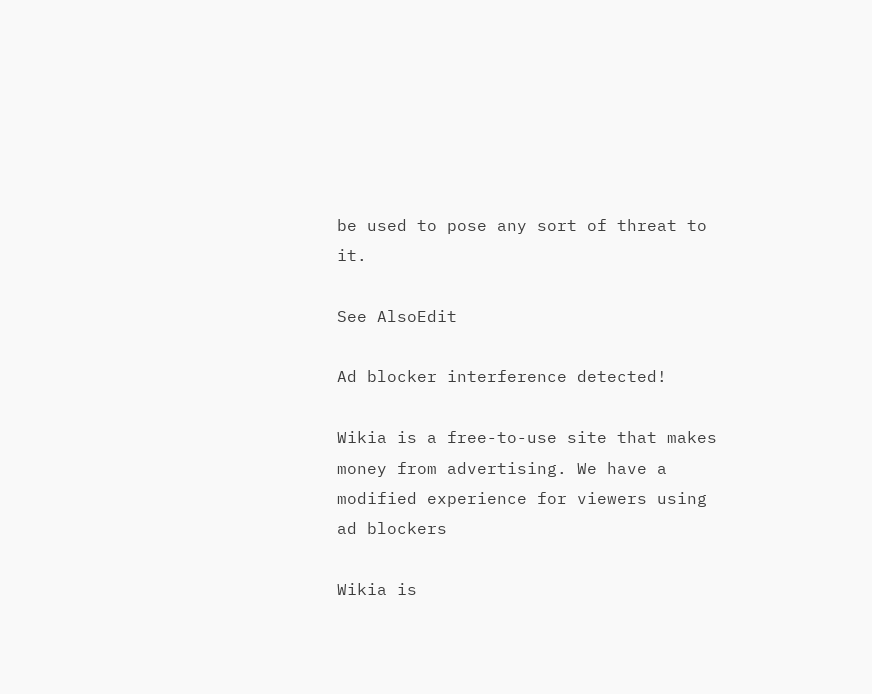be used to pose any sort of threat to it.

See AlsoEdit

Ad blocker interference detected!

Wikia is a free-to-use site that makes money from advertising. We have a modified experience for viewers using ad blockers

Wikia is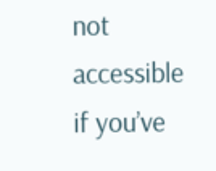not accessible if you’ve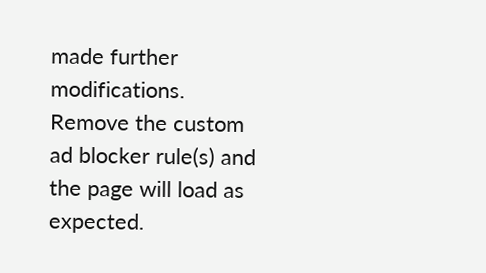made further modifications. Remove the custom ad blocker rule(s) and the page will load as expected.